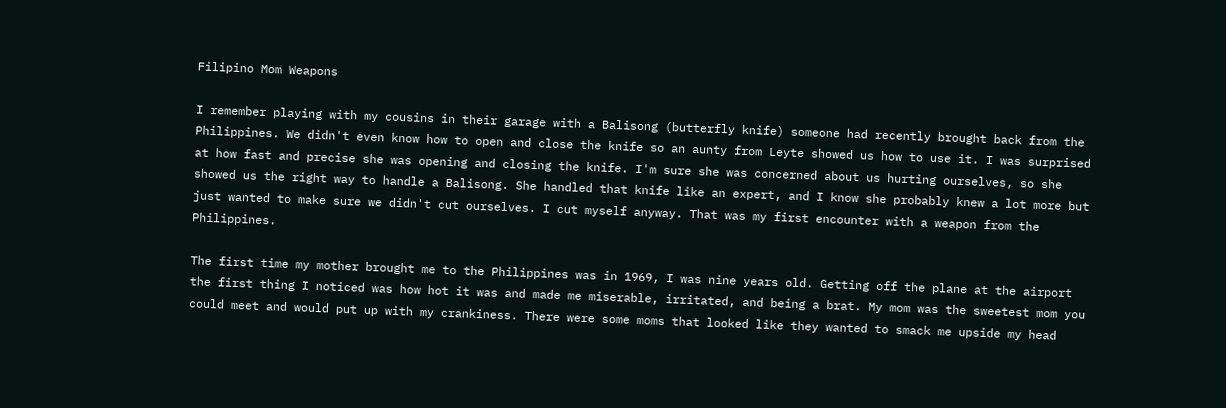Filipino Mom Weapons

I remember playing with my cousins in their garage with a Balisong (butterfly knife) someone had recently brought back from the Philippines. We didn't even know how to open and close the knife so an aunty from Leyte showed us how to use it. I was surprised at how fast and precise she was opening and closing the knife. I'm sure she was concerned about us hurting ourselves, so she showed us the right way to handle a Balisong. She handled that knife like an expert, and I know she probably knew a lot more but just wanted to make sure we didn't cut ourselves. I cut myself anyway. That was my first encounter with a weapon from the Philippines.

The first time my mother brought me to the Philippines was in 1969, I was nine years old. Getting off the plane at the airport the first thing I noticed was how hot it was and made me miserable, irritated, and being a brat. My mom was the sweetest mom you could meet and would put up with my crankiness. There were some moms that looked like they wanted to smack me upside my head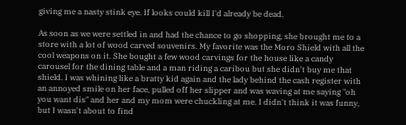giving me a nasty stink eye. If looks could kill I'd already be dead.

As soon as we were settled in and had the chance to go shopping, she brought me to a store with a lot of wood carved souvenirs. My favorite was the Moro Shield with all the cool weapons on it. She bought a few wood carvings for the house like a candy carousel for the dining table and a man riding a caribou but she didn't buy me that shield. I was whining like a bratty kid again and the lady behind the cash register with an annoyed smile on her face, pulled off her slipper and was waving at me saying "oh you want dis" and her and my mom were chuckling at me. I didn't think it was funny, but I wasn't about to find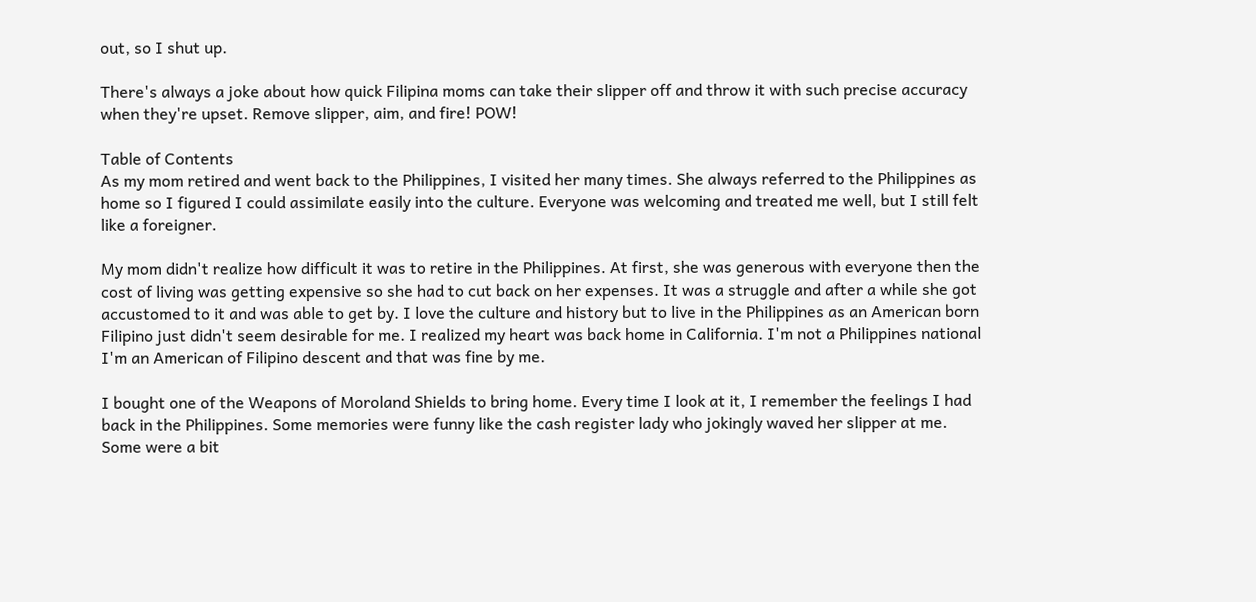out, so I shut up.

There's always a joke about how quick Filipina moms can take their slipper off and throw it with such precise accuracy when they're upset. Remove slipper, aim, and fire! POW!

Table of Contents
As my mom retired and went back to the Philippines, I visited her many times. She always referred to the Philippines as home so I figured I could assimilate easily into the culture. Everyone was welcoming and treated me well, but I still felt like a foreigner.

My mom didn't realize how difficult it was to retire in the Philippines. At first, she was generous with everyone then the cost of living was getting expensive so she had to cut back on her expenses. It was a struggle and after a while she got accustomed to it and was able to get by. I love the culture and history but to live in the Philippines as an American born Filipino just didn't seem desirable for me. I realized my heart was back home in California. I'm not a Philippines national I'm an American of Filipino descent and that was fine by me.

I bought one of the Weapons of Moroland Shields to bring home. Every time I look at it, I remember the feelings I had back in the Philippines. Some memories were funny like the cash register lady who jokingly waved her slipper at me. Some were a bit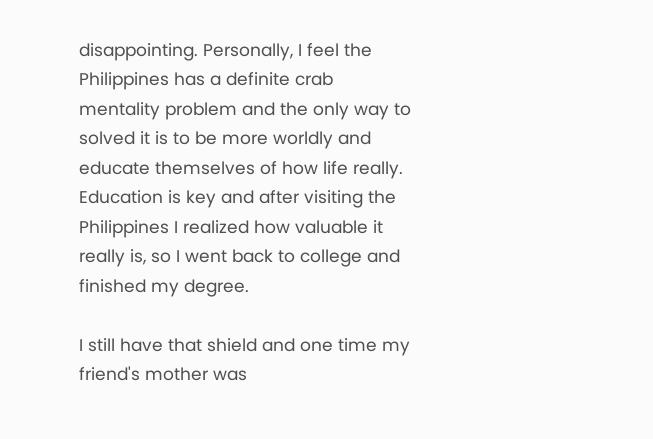disappointing. Personally, I feel the Philippines has a definite crab mentality problem and the only way to solved it is to be more worldly and educate themselves of how life really. Education is key and after visiting the Philippines I realized how valuable it really is, so I went back to college and finished my degree.

I still have that shield and one time my friend's mother was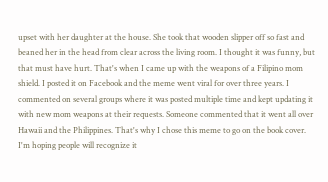upset with her daughter at the house. She took that wooden slipper off so fast and beaned her in the head from clear across the living room. I thought it was funny, but that must have hurt. That's when I came up with the weapons of a Filipino mom shield. I posted it on Facebook and the meme went viral for over three years. I commented on several groups where it was posted multiple time and kept updating it with new mom weapons at their requests. Someone commented that it went all over Hawaii and the Philippines. That's why I chose this meme to go on the book cover. I'm hoping people will recognize it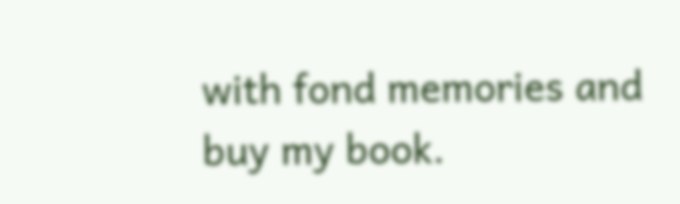with fond memories and buy my book.